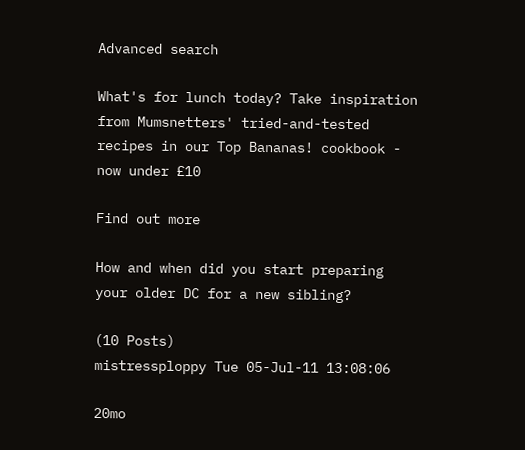Advanced search

What's for lunch today? Take inspiration from Mumsnetters' tried-and-tested recipes in our Top Bananas! cookbook - now under £10

Find out more

How and when did you start preparing your older DC for a new sibling?

(10 Posts)
mistressploppy Tue 05-Jul-11 13:08:06

20mo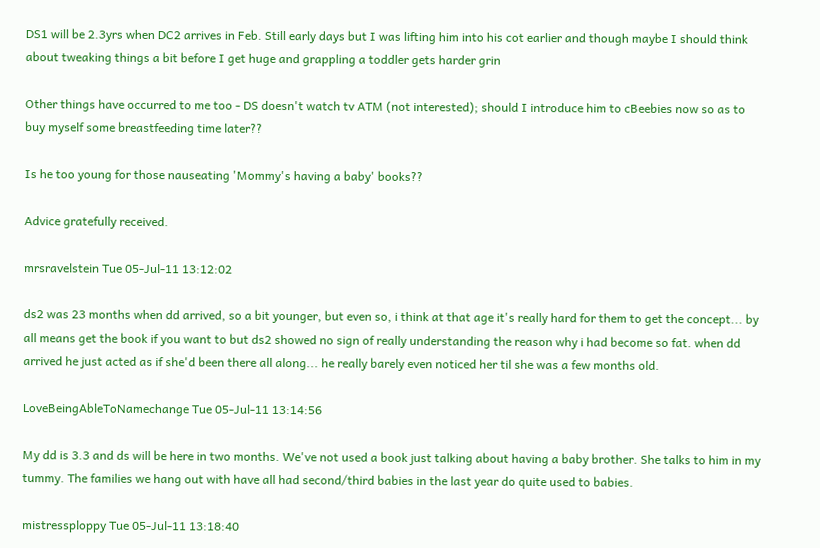DS1 will be 2.3yrs when DC2 arrives in Feb. Still early days but I was lifting him into his cot earlier and though maybe I should think about tweaking things a bit before I get huge and grappling a toddler gets harder grin

Other things have occurred to me too - DS doesn't watch tv ATM (not interested); should I introduce him to cBeebies now so as to buy myself some breastfeeding time later??

Is he too young for those nauseating 'Mommy's having a baby' books??

Advice gratefully received.

mrsravelstein Tue 05-Jul-11 13:12:02

ds2 was 23 months when dd arrived, so a bit younger, but even so, i think at that age it's really hard for them to get the concept... by all means get the book if you want to but ds2 showed no sign of really understanding the reason why i had become so fat. when dd arrived he just acted as if she'd been there all along... he really barely even noticed her til she was a few months old.

LoveBeingAbleToNamechange Tue 05-Jul-11 13:14:56

My dd is 3.3 and ds will be here in two months. We've not used a book just talking about having a baby brother. She talks to him in my tummy. The families we hang out with have all had second/third babies in the last year do quite used to babies.

mistressploppy Tue 05-Jul-11 13:18:40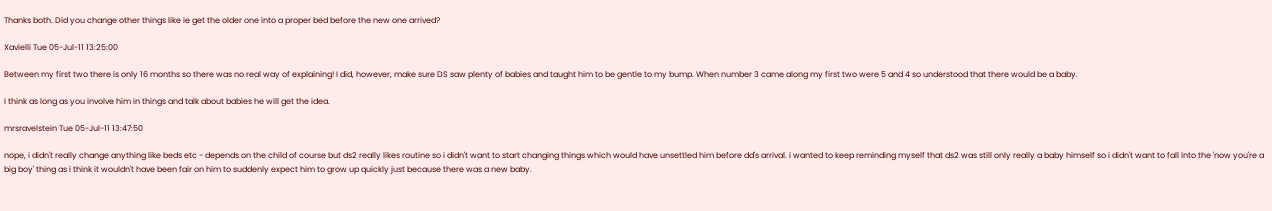Thanks both. Did you change other things like ie get the older one into a proper bed before the new one arrived?

Xavielli Tue 05-Jul-11 13:25:00

Between my first two there is only 16 months so there was no real way of explaining! I did, however, make sure DS saw plenty of babies and taught him to be gentle to my bump. When number 3 came along my first two were 5 and 4 so understood that there would be a baby.

I think as long as you involve him in things and talk about babies he will get the idea.

mrsravelstein Tue 05-Jul-11 13:47:50

nope, i didn't really change anything like beds etc - depends on the child of course but ds2 really likes routine so i didn't want to start changing things which would have unsettled him before dd's arrival. i wanted to keep reminding myself that ds2 was still only really a baby himself so i didn't want to fall into the 'now you're a big boy' thing as i think it wouldn't have been fair on him to suddenly expect him to grow up quickly just because there was a new baby.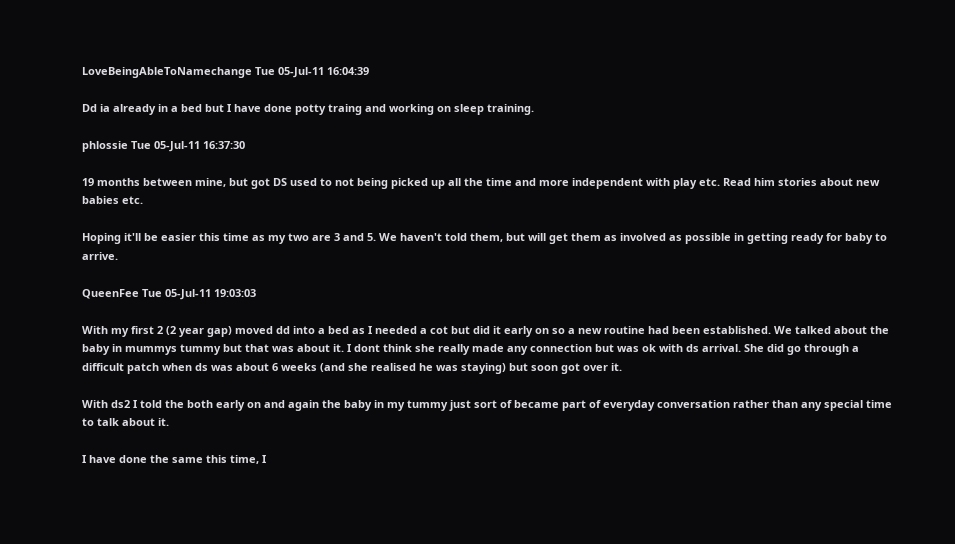LoveBeingAbleToNamechange Tue 05-Jul-11 16:04:39

Dd ia already in a bed but I have done potty traing and working on sleep training.

phlossie Tue 05-Jul-11 16:37:30

19 months between mine, but got DS used to not being picked up all the time and more independent with play etc. Read him stories about new babies etc.

Hoping it'll be easier this time as my two are 3 and 5. We haven't told them, but will get them as involved as possible in getting ready for baby to arrive.

QueenFee Tue 05-Jul-11 19:03:03

With my first 2 (2 year gap) moved dd into a bed as I needed a cot but did it early on so a new routine had been established. We talked about the baby in mummys tummy but that was about it. I dont think she really made any connection but was ok with ds arrival. She did go through a difficult patch when ds was about 6 weeks (and she realised he was staying) but soon got over it.

With ds2 I told the both early on and again the baby in my tummy just sort of became part of everyday conversation rather than any special time to talk about it.

I have done the same this time, I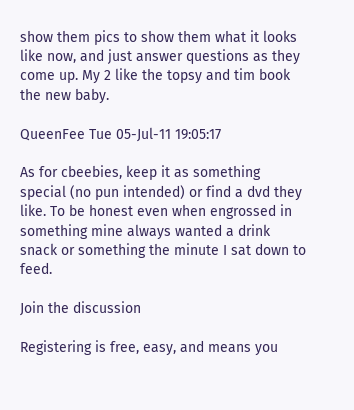show them pics to show them what it looks like now, and just answer questions as they come up. My 2 like the topsy and tim book the new baby.

QueenFee Tue 05-Jul-11 19:05:17

As for cbeebies, keep it as something special (no pun intended) or find a dvd they like. To be honest even when engrossed in something mine always wanted a drink snack or something the minute I sat down to feed.

Join the discussion

Registering is free, easy, and means you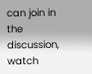can join in the discussion, watch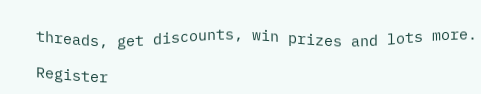threads, get discounts, win prizes and lots more.

Register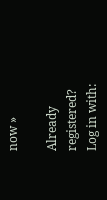now »

Already registered? Log in with: